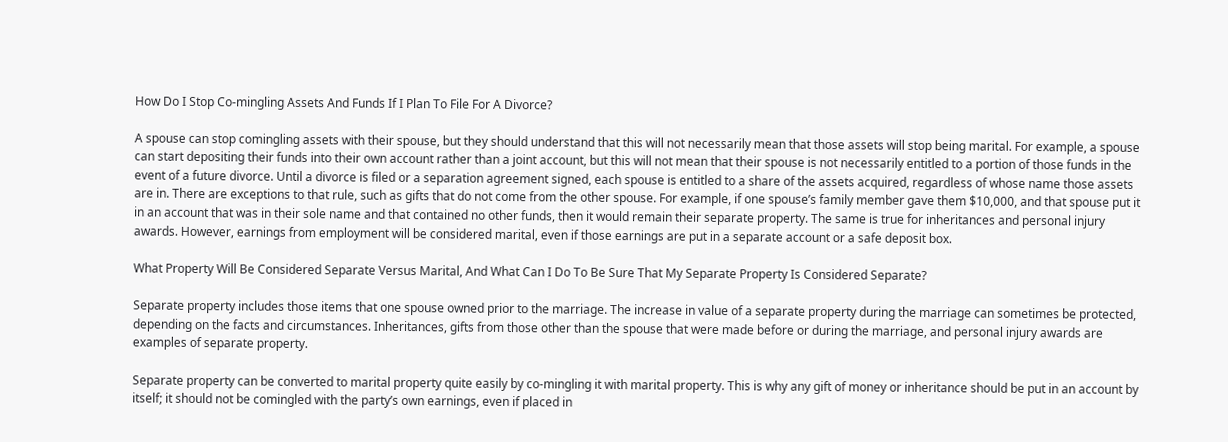How Do I Stop Co-mingling Assets And Funds If I Plan To File For A Divorce?

A spouse can stop comingling assets with their spouse, but they should understand that this will not necessarily mean that those assets will stop being marital. For example, a spouse can start depositing their funds into their own account rather than a joint account, but this will not mean that their spouse is not necessarily entitled to a portion of those funds in the event of a future divorce. Until a divorce is filed or a separation agreement signed, each spouse is entitled to a share of the assets acquired, regardless of whose name those assets are in. There are exceptions to that rule, such as gifts that do not come from the other spouse. For example, if one spouse’s family member gave them $10,000, and that spouse put it in an account that was in their sole name and that contained no other funds, then it would remain their separate property. The same is true for inheritances and personal injury awards. However, earnings from employment will be considered marital, even if those earnings are put in a separate account or a safe deposit box.

What Property Will Be Considered Separate Versus Marital, And What Can I Do To Be Sure That My Separate Property Is Considered Separate?

Separate property includes those items that one spouse owned prior to the marriage. The increase in value of a separate property during the marriage can sometimes be protected, depending on the facts and circumstances. Inheritances, gifts from those other than the spouse that were made before or during the marriage, and personal injury awards are examples of separate property.

Separate property can be converted to marital property quite easily by co-mingling it with marital property. This is why any gift of money or inheritance should be put in an account by itself; it should not be comingled with the party’s own earnings, even if placed in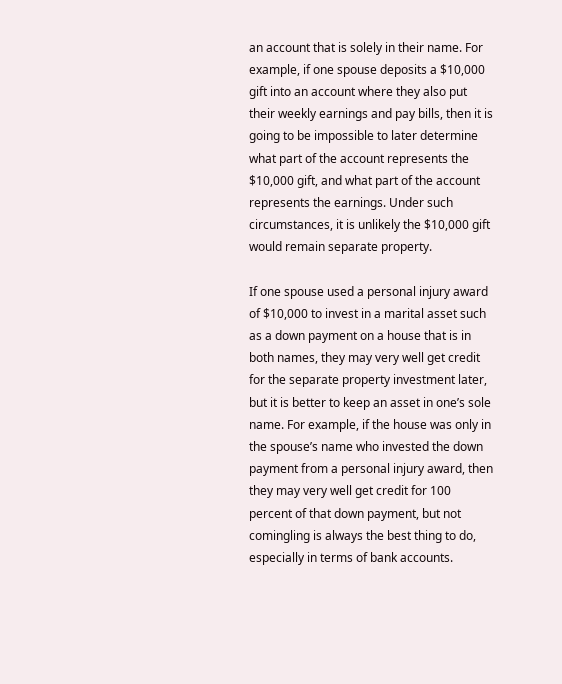an account that is solely in their name. For example, if one spouse deposits a $10,000 gift into an account where they also put their weekly earnings and pay bills, then it is going to be impossible to later determine what part of the account represents the $10,000 gift, and what part of the account represents the earnings. Under such circumstances, it is unlikely the $10,000 gift would remain separate property.

If one spouse used a personal injury award of $10,000 to invest in a marital asset such as a down payment on a house that is in both names, they may very well get credit for the separate property investment later, but it is better to keep an asset in one’s sole name. For example, if the house was only in the spouse’s name who invested the down payment from a personal injury award, then they may very well get credit for 100 percent of that down payment, but not comingling is always the best thing to do, especially in terms of bank accounts.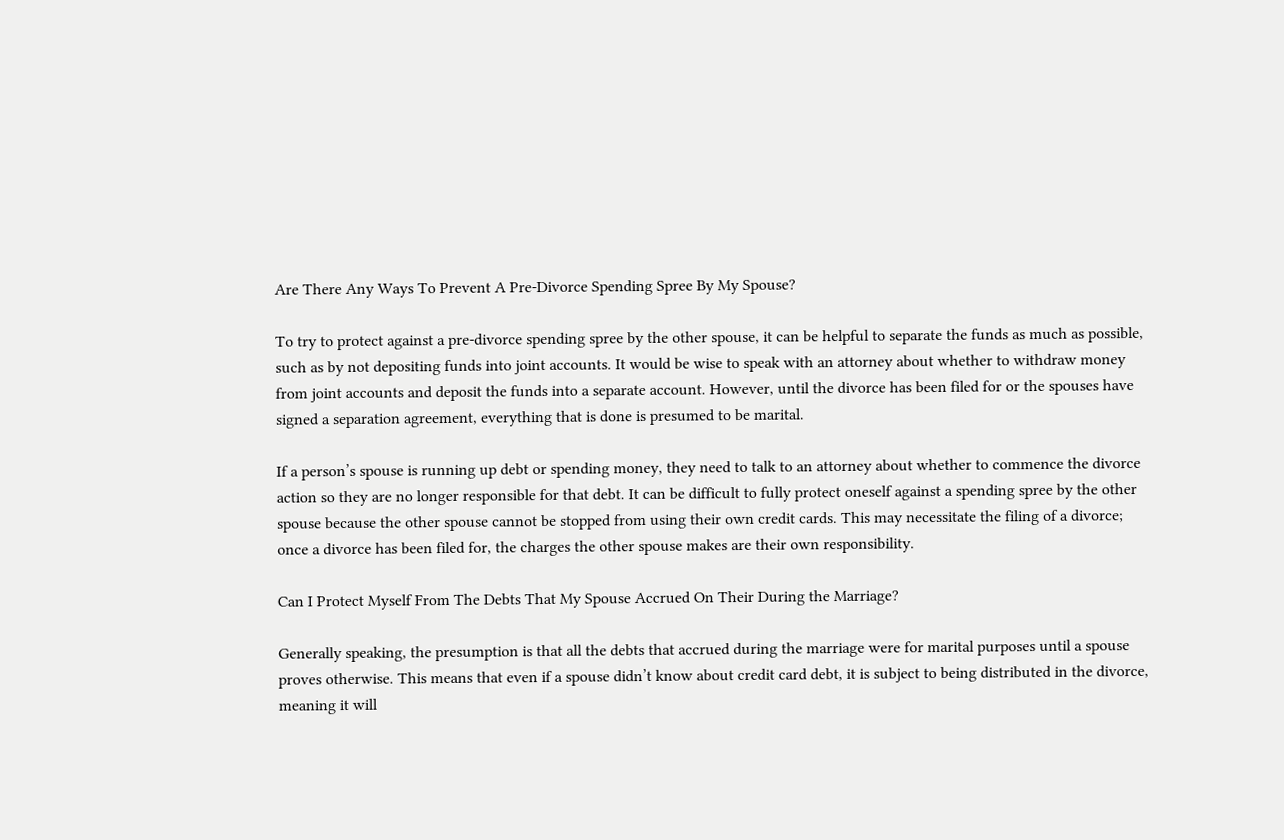Are There Any Ways To Prevent A Pre-Divorce Spending Spree By My Spouse?

To try to protect against a pre-divorce spending spree by the other spouse, it can be helpful to separate the funds as much as possible, such as by not depositing funds into joint accounts. It would be wise to speak with an attorney about whether to withdraw money from joint accounts and deposit the funds into a separate account. However, until the divorce has been filed for or the spouses have signed a separation agreement, everything that is done is presumed to be marital.

If a person’s spouse is running up debt or spending money, they need to talk to an attorney about whether to commence the divorce action so they are no longer responsible for that debt. It can be difficult to fully protect oneself against a spending spree by the other spouse because the other spouse cannot be stopped from using their own credit cards. This may necessitate the filing of a divorce; once a divorce has been filed for, the charges the other spouse makes are their own responsibility.

Can I Protect Myself From The Debts That My Spouse Accrued On Their During the Marriage?

Generally speaking, the presumption is that all the debts that accrued during the marriage were for marital purposes until a spouse proves otherwise. This means that even if a spouse didn’t know about credit card debt, it is subject to being distributed in the divorce, meaning it will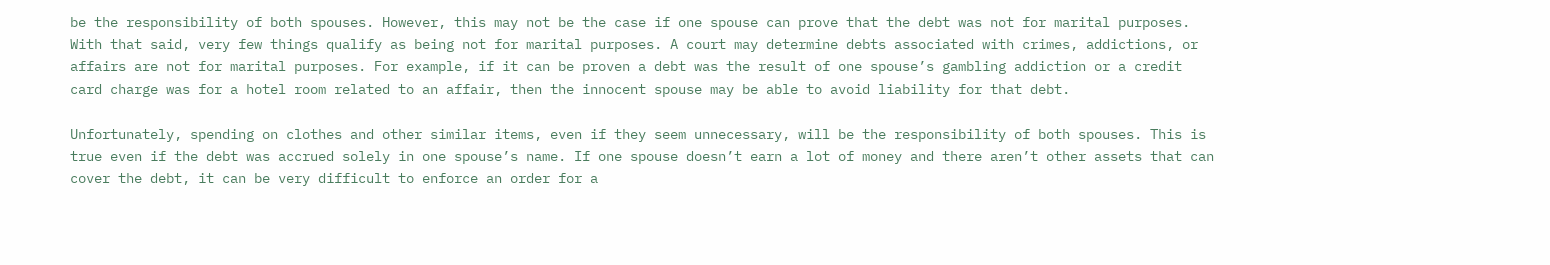be the responsibility of both spouses. However, this may not be the case if one spouse can prove that the debt was not for marital purposes. With that said, very few things qualify as being not for marital purposes. A court may determine debts associated with crimes, addictions, or affairs are not for marital purposes. For example, if it can be proven a debt was the result of one spouse’s gambling addiction or a credit card charge was for a hotel room related to an affair, then the innocent spouse may be able to avoid liability for that debt.

Unfortunately, spending on clothes and other similar items, even if they seem unnecessary, will be the responsibility of both spouses. This is true even if the debt was accrued solely in one spouse’s name. If one spouse doesn’t earn a lot of money and there aren’t other assets that can cover the debt, it can be very difficult to enforce an order for a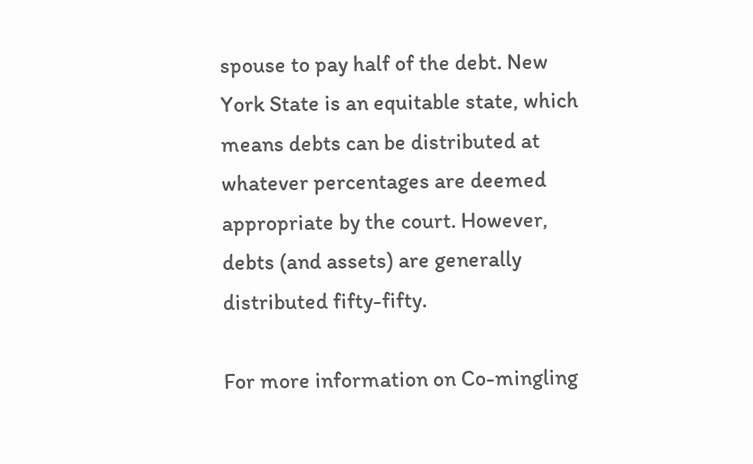spouse to pay half of the debt. New York State is an equitable state, which means debts can be distributed at whatever percentages are deemed appropriate by the court. However, debts (and assets) are generally distributed fifty-fifty.

For more information on Co-mingling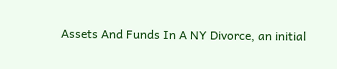Assets And Funds In A NY Divorce, an initial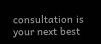consultation is your next best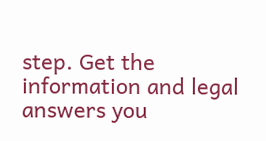step. Get the information and legal answers you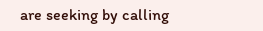are seeking by calling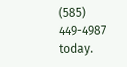(585) 449-4987 today.